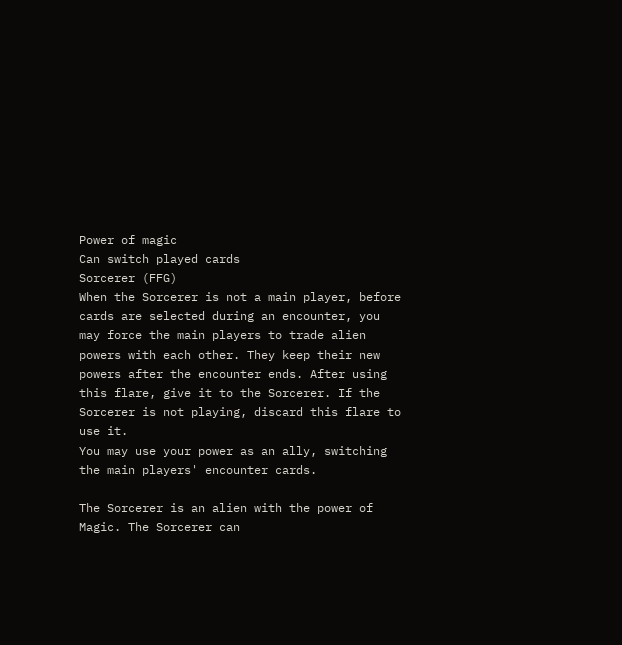Power of magic
Can switch played cards
Sorcerer (FFG)
When the Sorcerer is not a main player, before cards are selected during an encounter, you may force the main players to trade alien powers with each other. They keep their new powers after the encounter ends. After using this flare, give it to the Sorcerer. If the Sorcerer is not playing, discard this flare to use it.
You may use your power as an ally, switching the main players' encounter cards.

The Sorcerer is an alien with the power of Magic. The Sorcerer can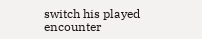switch his played encounter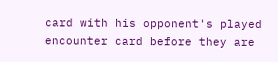card with his opponent's played encounter card before they are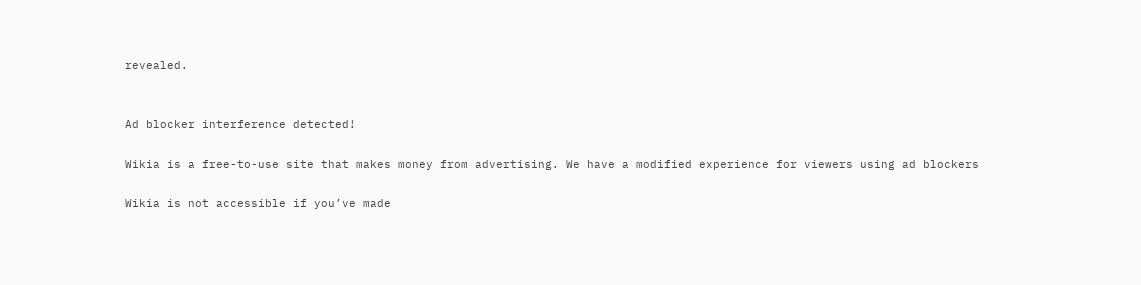revealed.


Ad blocker interference detected!

Wikia is a free-to-use site that makes money from advertising. We have a modified experience for viewers using ad blockers

Wikia is not accessible if you’ve made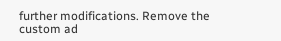further modifications. Remove the custom ad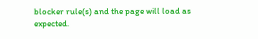blocker rule(s) and the page will load as expected.